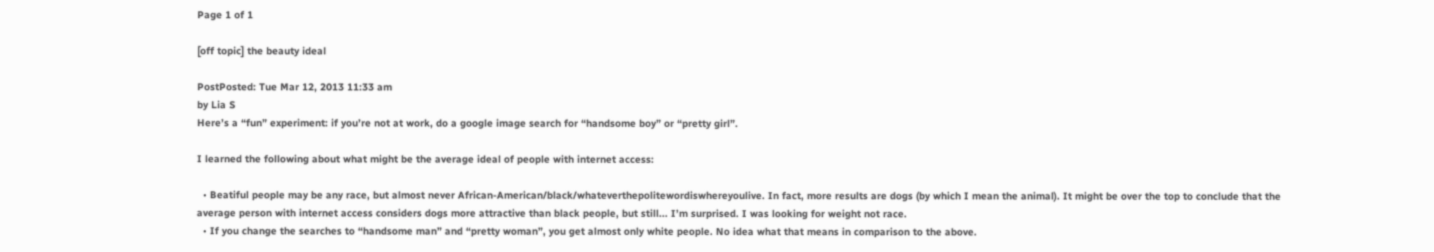Page 1 of 1

[off topic] the beauty ideal

PostPosted: Tue Mar 12, 2013 11:33 am
by Lia S
Here’s a “fun” experiment: if you’re not at work, do a google image search for “handsome boy” or “pretty girl”.

I learned the following about what might be the average ideal of people with internet access:

  • Beatiful people may be any race, but almost never African-American/black/whateverthepolitewordiswhereyoulive. In fact, more results are dogs (by which I mean the animal). It might be over the top to conclude that the average person with internet access considers dogs more attractive than black people, but still... I’m surprised. I was looking for weight not race.
  • If you change the searches to “handsome man” and “pretty woman”, you get almost only white people. No idea what that means in comparison to the above.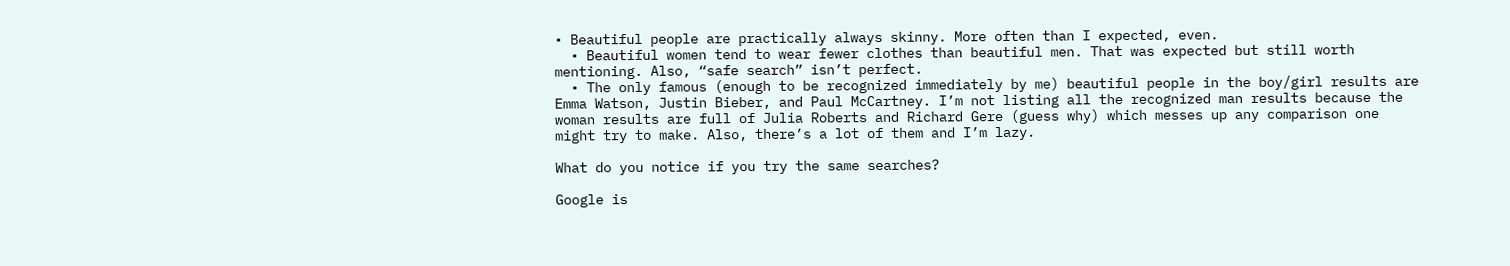• Beautiful people are practically always skinny. More often than I expected, even.
  • Beautiful women tend to wear fewer clothes than beautiful men. That was expected but still worth mentioning. Also, “safe search” isn’t perfect.
  • The only famous (enough to be recognized immediately by me) beautiful people in the boy/girl results are Emma Watson, Justin Bieber, and Paul McCartney. I’m not listing all the recognized man results because the woman results are full of Julia Roberts and Richard Gere (guess why) which messes up any comparison one might try to make. Also, there’s a lot of them and I’m lazy.

What do you notice if you try the same searches?

Google is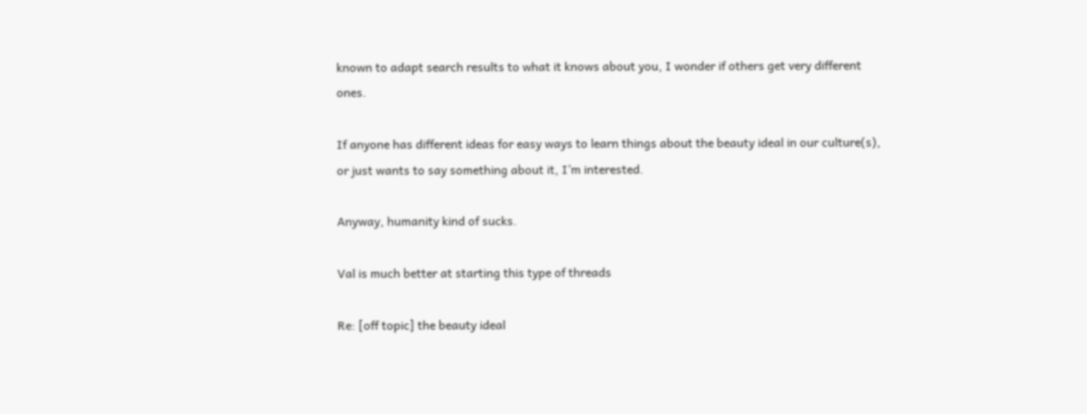known to adapt search results to what it knows about you, I wonder if others get very different ones.

If anyone has different ideas for easy ways to learn things about the beauty ideal in our culture(s), or just wants to say something about it, I’m interested.

Anyway, humanity kind of sucks.

Val is much better at starting this type of threads

Re: [off topic] the beauty ideal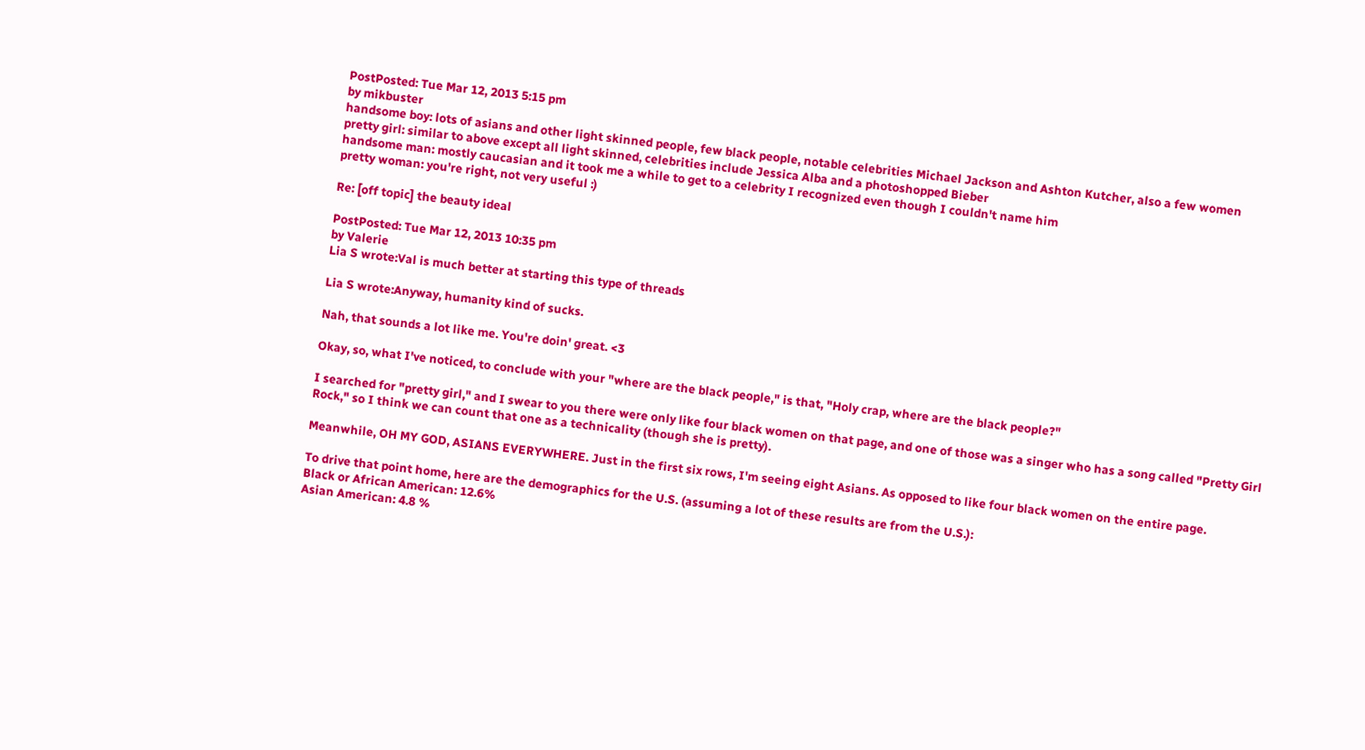PostPosted: Tue Mar 12, 2013 5:15 pm
by mikbuster
handsome boy: lots of asians and other light skinned people, few black people, notable celebrities Michael Jackson and Ashton Kutcher, also a few women
pretty girl: similar to above except all light skinned, celebrities include Jessica Alba and a photoshopped Bieber
handsome man: mostly caucasian and it took me a while to get to a celebrity I recognized even though I couldn't name him
pretty woman: you're right, not very useful :)

Re: [off topic] the beauty ideal

PostPosted: Tue Mar 12, 2013 10:35 pm
by Valerie
Lia S wrote:Val is much better at starting this type of threads

Lia S wrote:Anyway, humanity kind of sucks.

Nah, that sounds a lot like me. You're doin' great. <3

Okay, so, what I've noticed, to conclude with your "where are the black people," is that, "Holy crap, where are the black people?"

I searched for "pretty girl," and I swear to you there were only like four black women on that page, and one of those was a singer who has a song called "Pretty Girl Rock," so I think we can count that one as a technicality (though she is pretty).

Meanwhile, OH MY GOD, ASIANS EVERYWHERE. Just in the first six rows, I'm seeing eight Asians. As opposed to like four black women on the entire page.

To drive that point home, here are the demographics for the U.S. (assuming a lot of these results are from the U.S.):
Black or African American: 12.6%
Asian American: 4.8 %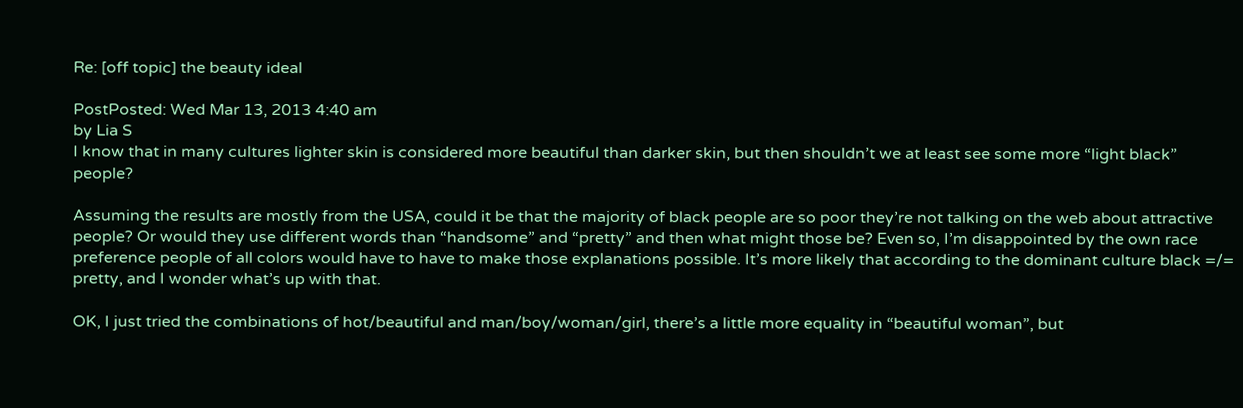Re: [off topic] the beauty ideal

PostPosted: Wed Mar 13, 2013 4:40 am
by Lia S
I know that in many cultures lighter skin is considered more beautiful than darker skin, but then shouldn’t we at least see some more “light black” people?

Assuming the results are mostly from the USA, could it be that the majority of black people are so poor they’re not talking on the web about attractive people? Or would they use different words than “handsome” and “pretty” and then what might those be? Even so, I’m disappointed by the own race preference people of all colors would have to have to make those explanations possible. It’s more likely that according to the dominant culture black =/= pretty, and I wonder what’s up with that.

OK, I just tried the combinations of hot/beautiful and man/boy/woman/girl, there’s a little more equality in “beautiful woman”, but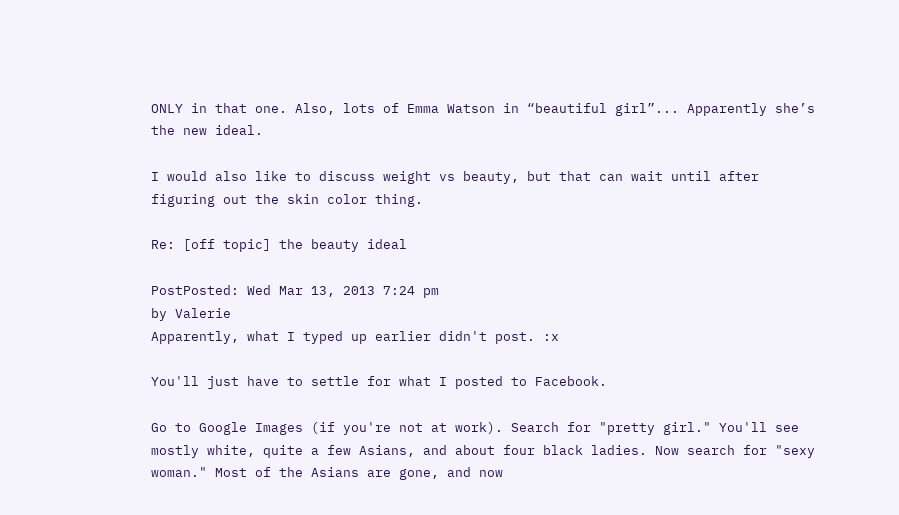ONLY in that one. Also, lots of Emma Watson in “beautiful girl”... Apparently she’s the new ideal.

I would also like to discuss weight vs beauty, but that can wait until after figuring out the skin color thing.

Re: [off topic] the beauty ideal

PostPosted: Wed Mar 13, 2013 7:24 pm
by Valerie
Apparently, what I typed up earlier didn't post. :x

You'll just have to settle for what I posted to Facebook.

Go to Google Images (if you're not at work). Search for "pretty girl." You'll see mostly white, quite a few Asians, and about four black ladies. Now search for "sexy woman." Most of the Asians are gone, and now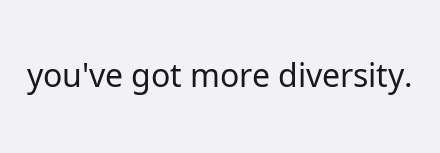you've got more diversity.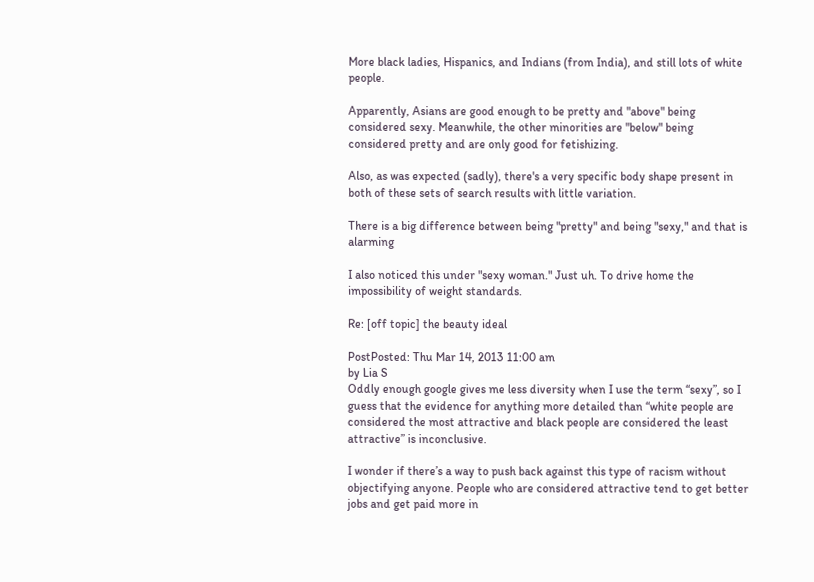More black ladies, Hispanics, and Indians (from India), and still lots of white people.

Apparently, Asians are good enough to be pretty and "above" being considered sexy. Meanwhile, the other minorities are "below" being considered pretty and are only good for fetishizing.

Also, as was expected (sadly), there's a very specific body shape present in both of these sets of search results with little variation.

There is a big difference between being "pretty" and being "sexy," and that is alarming

I also noticed this under "sexy woman." Just uh. To drive home the impossibility of weight standards.

Re: [off topic] the beauty ideal

PostPosted: Thu Mar 14, 2013 11:00 am
by Lia S
Oddly enough google gives me less diversity when I use the term “sexy”, so I guess that the evidence for anything more detailed than “white people are considered the most attractive and black people are considered the least attractive” is inconclusive.

I wonder if there’s a way to push back against this type of racism without objectifying anyone. People who are considered attractive tend to get better jobs and get paid more in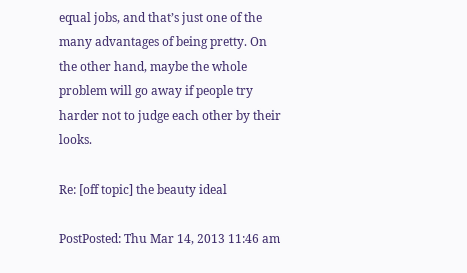equal jobs, and that’s just one of the many advantages of being pretty. On the other hand, maybe the whole problem will go away if people try harder not to judge each other by their looks.

Re: [off topic] the beauty ideal

PostPosted: Thu Mar 14, 2013 11:46 am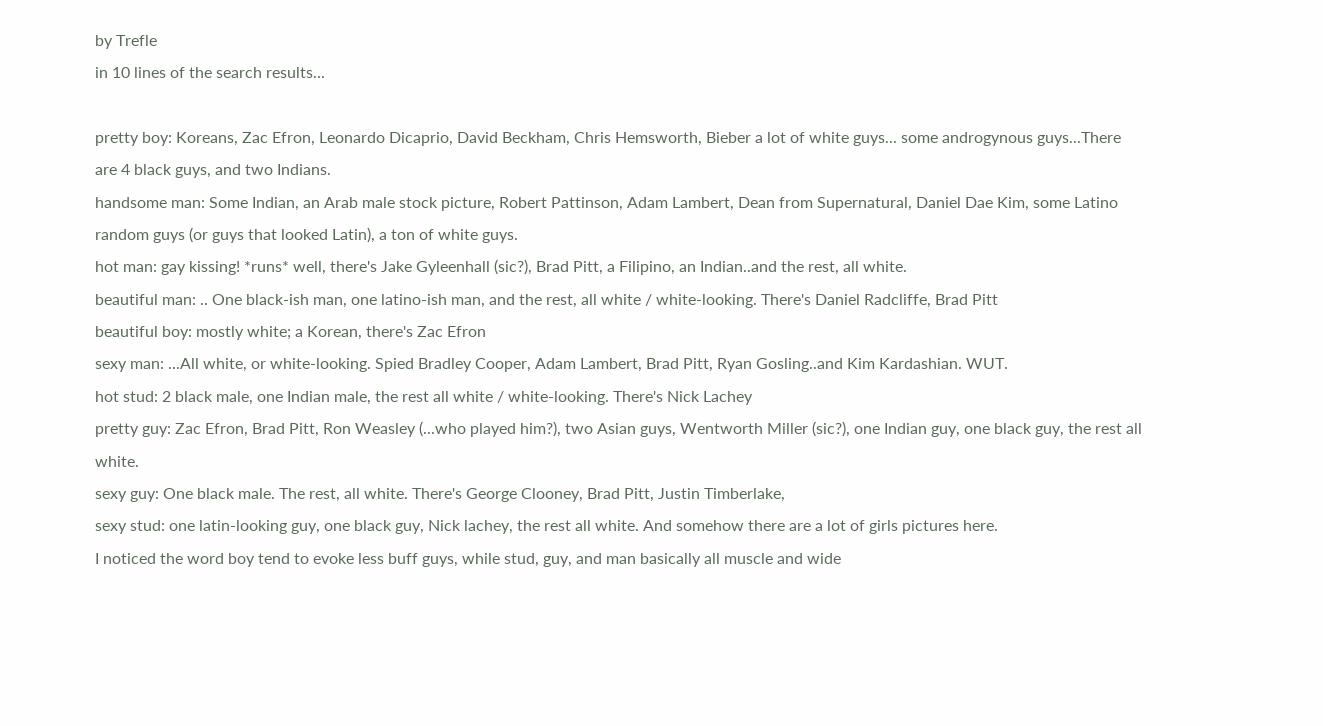by Trefle
in 10 lines of the search results...

pretty boy: Koreans, Zac Efron, Leonardo Dicaprio, David Beckham, Chris Hemsworth, Bieber a lot of white guys... some androgynous guys...There are 4 black guys, and two Indians.
handsome man: Some Indian, an Arab male stock picture, Robert Pattinson, Adam Lambert, Dean from Supernatural, Daniel Dae Kim, some Latino random guys (or guys that looked Latin), a ton of white guys.
hot man: gay kissing! *runs* well, there's Jake Gyleenhall (sic?), Brad Pitt, a Filipino, an Indian..and the rest, all white.
beautiful man: .. One black-ish man, one latino-ish man, and the rest, all white / white-looking. There's Daniel Radcliffe, Brad Pitt
beautiful boy: mostly white; a Korean, there's Zac Efron
sexy man: ...All white, or white-looking. Spied Bradley Cooper, Adam Lambert, Brad Pitt, Ryan Gosling..and Kim Kardashian. WUT.
hot stud: 2 black male, one Indian male, the rest all white / white-looking. There's Nick Lachey
pretty guy: Zac Efron, Brad Pitt, Ron Weasley (...who played him?), two Asian guys, Wentworth Miller (sic?), one Indian guy, one black guy, the rest all white.
sexy guy: One black male. The rest, all white. There's George Clooney, Brad Pitt, Justin Timberlake,
sexy stud: one latin-looking guy, one black guy, Nick lachey, the rest all white. And somehow there are a lot of girls pictures here.
I noticed the word boy tend to evoke less buff guys, while stud, guy, and man basically all muscle and wide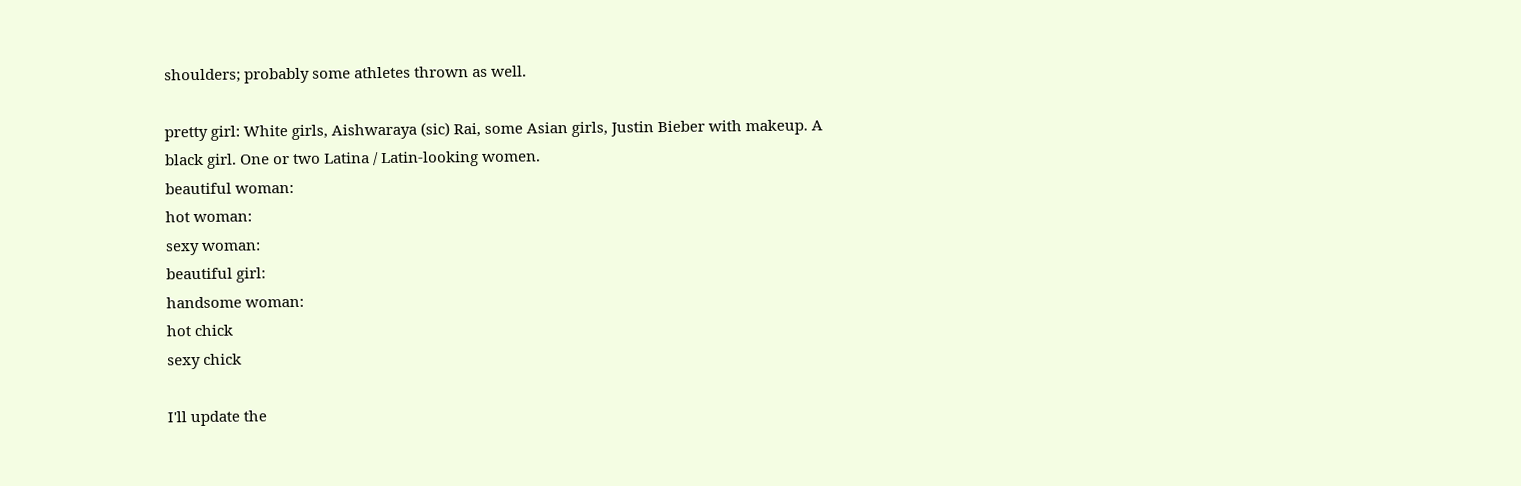shoulders; probably some athletes thrown as well.

pretty girl: White girls, Aishwaraya (sic) Rai, some Asian girls, Justin Bieber with makeup. A black girl. One or two Latina / Latin-looking women.
beautiful woman:
hot woman:
sexy woman:
beautiful girl:
handsome woman:
hot chick
sexy chick

I'll update the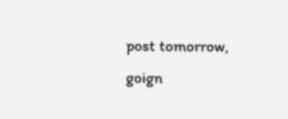post tomorrow, goign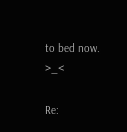to bed now. >_<

Re: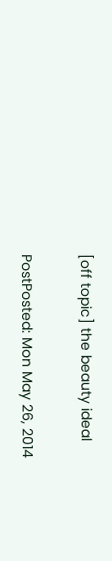[off topic] the beauty ideal

PostPosted: Mon May 26, 2014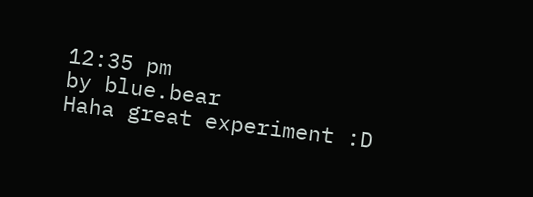12:35 pm
by blue.bear
Haha great experiment :D